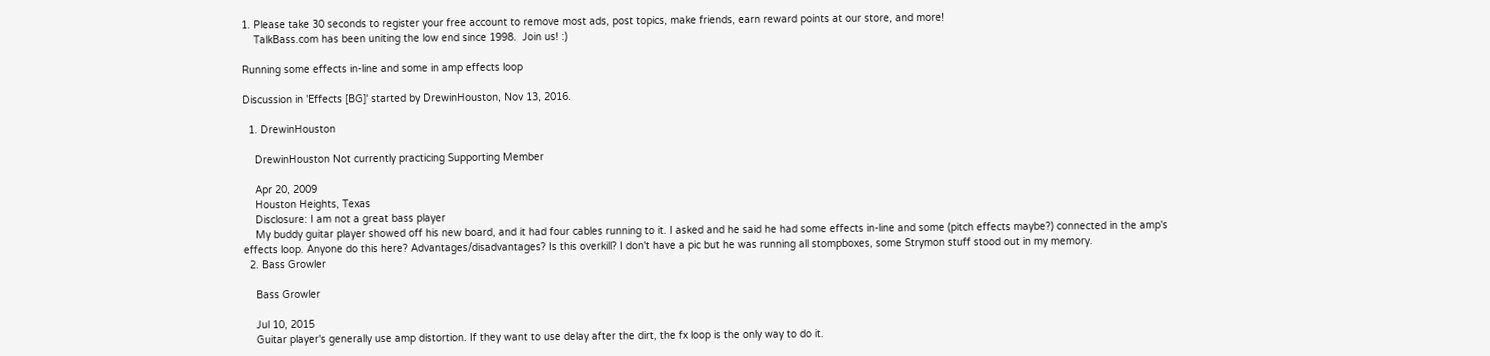1. Please take 30 seconds to register your free account to remove most ads, post topics, make friends, earn reward points at our store, and more!
    TalkBass.com has been uniting the low end since 1998.  Join us! :)

Running some effects in-line and some in amp effects loop

Discussion in 'Effects [BG]' started by DrewinHouston, Nov 13, 2016.

  1. DrewinHouston

    DrewinHouston Not currently practicing Supporting Member

    Apr 20, 2009
    Houston Heights, Texas
    Disclosure: I am not a great bass player
    My buddy guitar player showed off his new board, and it had four cables running to it. I asked and he said he had some effects in-line and some (pitch effects maybe?) connected in the amp's effects loop. Anyone do this here? Advantages/disadvantages? Is this overkill? I don't have a pic but he was running all stompboxes, some Strymon stuff stood out in my memory.
  2. Bass Growler

    Bass Growler

    Jul 10, 2015
    Guitar player's generally use amp distortion. If they want to use delay after the dirt, the fx loop is the only way to do it.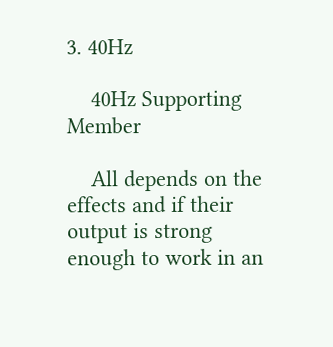3. 40Hz

    40Hz Supporting Member

    All depends on the effects and if their output is strong enough to work in an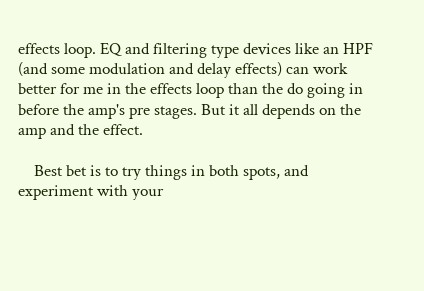effects loop. EQ and filtering type devices like an HPF (and some modulation and delay effects) can work better for me in the effects loop than the do going in before the amp's pre stages. But it all depends on the amp and the effect.

    Best bet is to try things in both spots, and experiment with your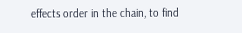effects order in the chain, to find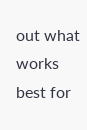out what works best for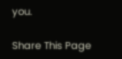you.

Share This Page